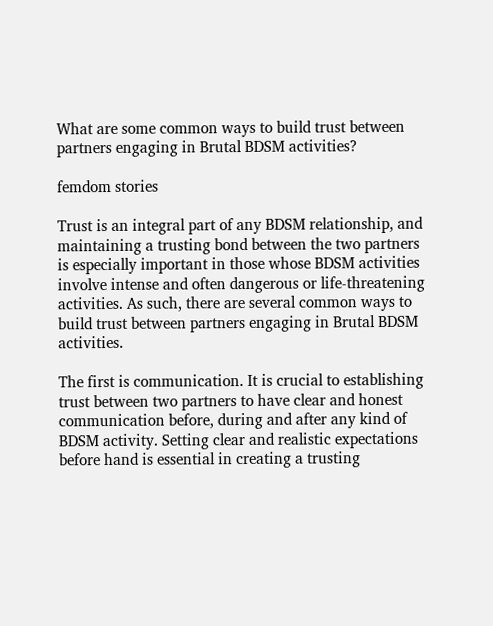What are some common ways to build trust between partners engaging in Brutal BDSM activities?

femdom stories

Trust is an integral part of any BDSM relationship, and maintaining a trusting bond between the two partners is especially important in those whose BDSM activities involve intense and often dangerous or life-threatening activities. As such, there are several common ways to build trust between partners engaging in Brutal BDSM activities.

The first is communication. It is crucial to establishing trust between two partners to have clear and honest communication before, during and after any kind of BDSM activity. Setting clear and realistic expectations before hand is essential in creating a trusting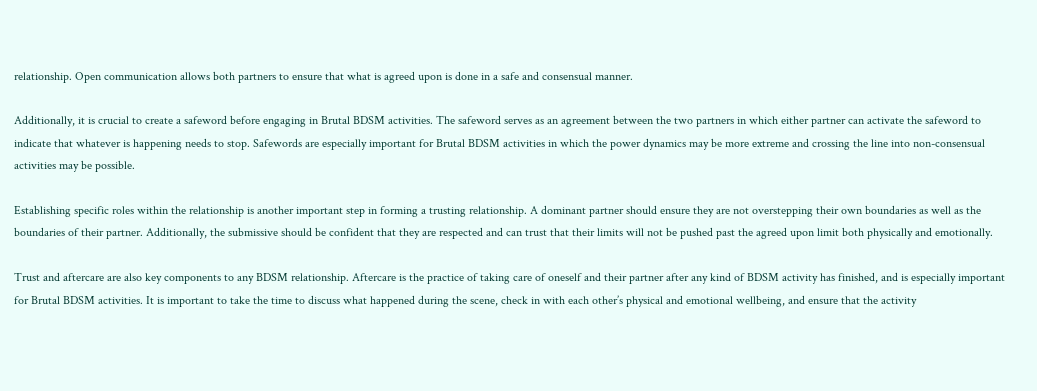relationship. Open communication allows both partners to ensure that what is agreed upon is done in a safe and consensual manner.

Additionally, it is crucial to create a safeword before engaging in Brutal BDSM activities. The safeword serves as an agreement between the two partners in which either partner can activate the safeword to indicate that whatever is happening needs to stop. Safewords are especially important for Brutal BDSM activities in which the power dynamics may be more extreme and crossing the line into non-consensual activities may be possible.

Establishing specific roles within the relationship is another important step in forming a trusting relationship. A dominant partner should ensure they are not overstepping their own boundaries as well as the boundaries of their partner. Additionally, the submissive should be confident that they are respected and can trust that their limits will not be pushed past the agreed upon limit both physically and emotionally.

Trust and aftercare are also key components to any BDSM relationship. Aftercare is the practice of taking care of oneself and their partner after any kind of BDSM activity has finished, and is especially important for Brutal BDSM activities. It is important to take the time to discuss what happened during the scene, check in with each other’s physical and emotional wellbeing, and ensure that the activity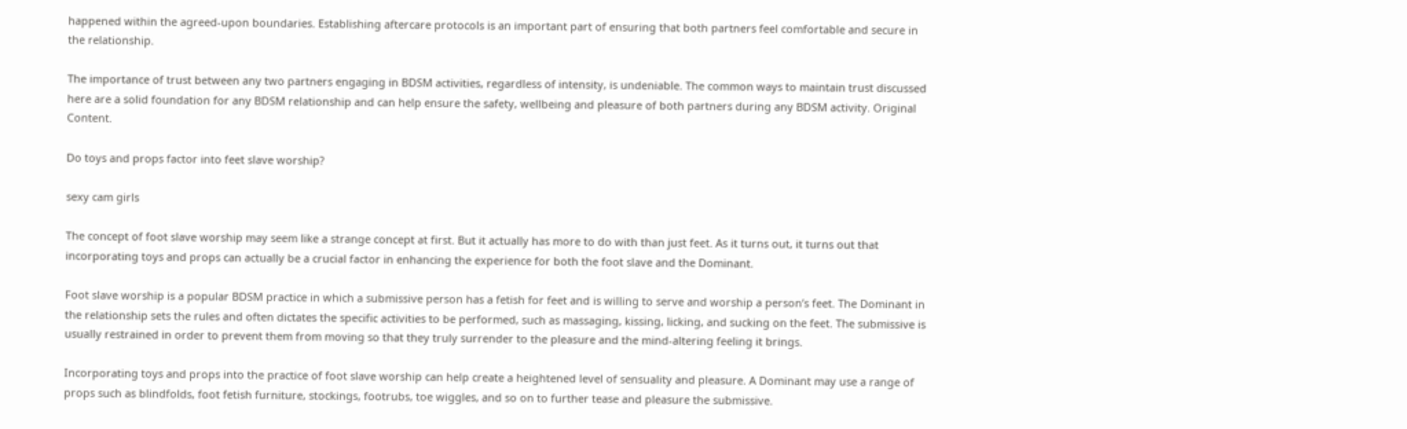happened within the agreed-upon boundaries. Establishing aftercare protocols is an important part of ensuring that both partners feel comfortable and secure in the relationship.

The importance of trust between any two partners engaging in BDSM activities, regardless of intensity, is undeniable. The common ways to maintain trust discussed here are a solid foundation for any BDSM relationship and can help ensure the safety, wellbeing and pleasure of both partners during any BDSM activity. Original Content.

Do toys and props factor into feet slave worship?

sexy cam girls

The concept of foot slave worship may seem like a strange concept at first. But it actually has more to do with than just feet. As it turns out, it turns out that incorporating toys and props can actually be a crucial factor in enhancing the experience for both the foot slave and the Dominant.

Foot slave worship is a popular BDSM practice in which a submissive person has a fetish for feet and is willing to serve and worship a person’s feet. The Dominant in the relationship sets the rules and often dictates the specific activities to be performed, such as massaging, kissing, licking, and sucking on the feet. The submissive is usually restrained in order to prevent them from moving so that they truly surrender to the pleasure and the mind-altering feeling it brings.

Incorporating toys and props into the practice of foot slave worship can help create a heightened level of sensuality and pleasure. A Dominant may use a range of props such as blindfolds, foot fetish furniture, stockings, footrubs, toe wiggles, and so on to further tease and pleasure the submissive.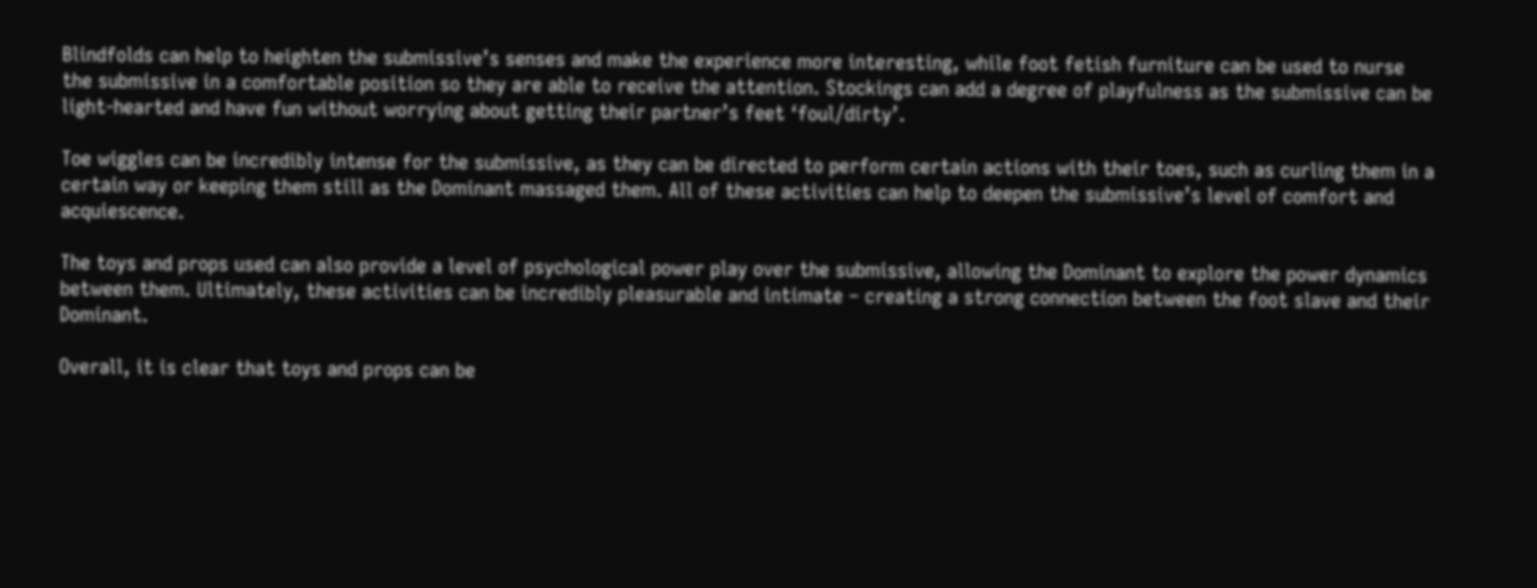Blindfolds can help to heighten the submissive’s senses and make the experience more interesting, while foot fetish furniture can be used to nurse the submissive in a comfortable position so they are able to receive the attention. Stockings can add a degree of playfulness as the submissive can be light-hearted and have fun without worrying about getting their partner’s feet ‘foul/dirty’.

Toe wiggles can be incredibly intense for the submissive, as they can be directed to perform certain actions with their toes, such as curling them in a certain way or keeping them still as the Dominant massaged them. All of these activities can help to deepen the submissive’s level of comfort and acquiescence.

The toys and props used can also provide a level of psychological power play over the submissive, allowing the Dominant to explore the power dynamics between them. Ultimately, these activities can be incredibly pleasurable and intimate – creating a strong connection between the foot slave and their Dominant.

Overall, it is clear that toys and props can be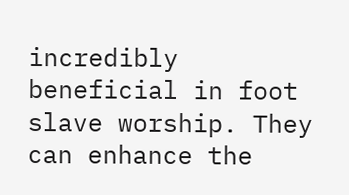incredibly beneficial in foot slave worship. They can enhance the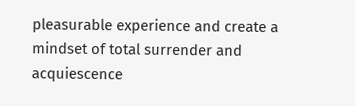pleasurable experience and create a mindset of total surrender and acquiescence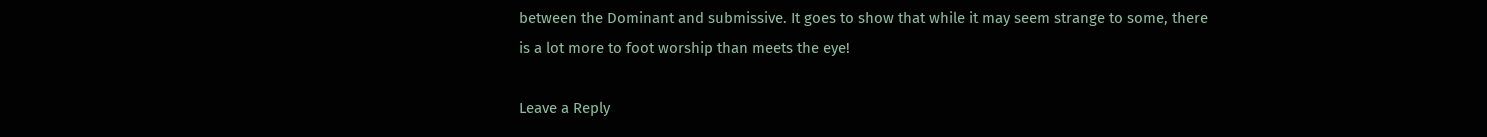between the Dominant and submissive. It goes to show that while it may seem strange to some, there is a lot more to foot worship than meets the eye!

Leave a Reply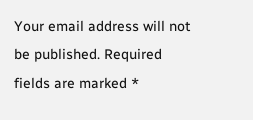Your email address will not be published. Required fields are marked *